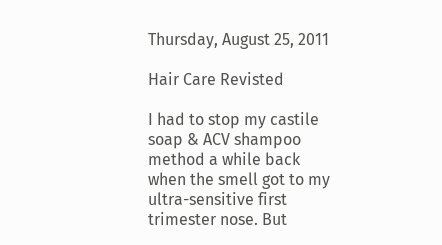Thursday, August 25, 2011

Hair Care Revisted

I had to stop my castile soap & ACV shampoo method a while back when the smell got to my ultra-sensitive first trimester nose. But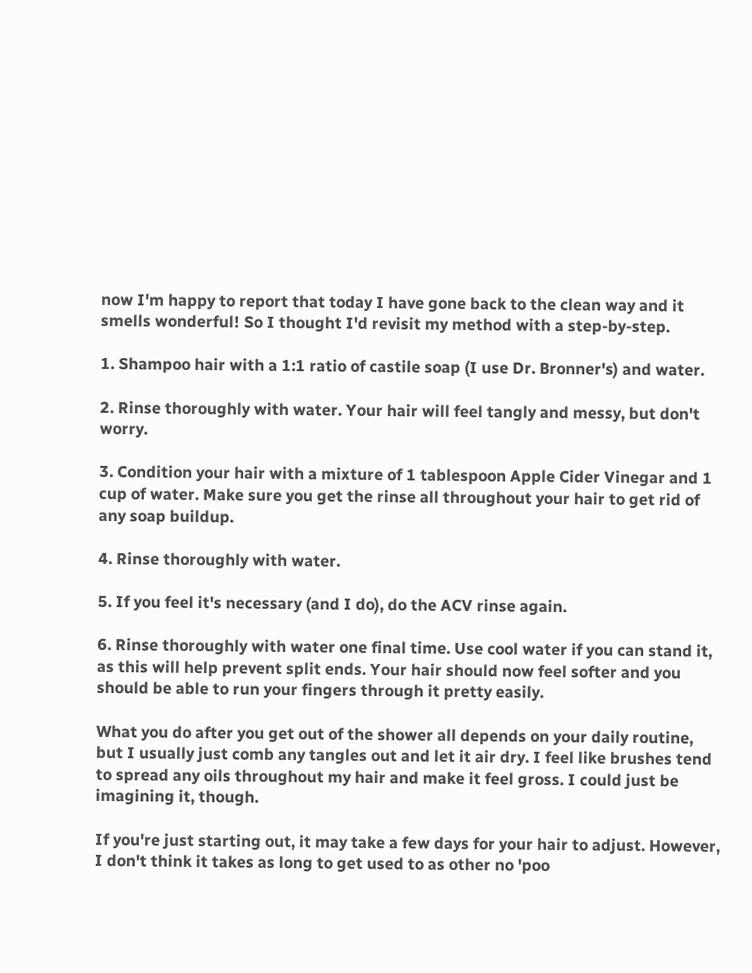now I'm happy to report that today I have gone back to the clean way and it smells wonderful! So I thought I'd revisit my method with a step-by-step.

1. Shampoo hair with a 1:1 ratio of castile soap (I use Dr. Bronner's) and water.

2. Rinse thoroughly with water. Your hair will feel tangly and messy, but don't worry.

3. Condition your hair with a mixture of 1 tablespoon Apple Cider Vinegar and 1 cup of water. Make sure you get the rinse all throughout your hair to get rid of any soap buildup.

4. Rinse thoroughly with water.

5. If you feel it's necessary (and I do), do the ACV rinse again.

6. Rinse thoroughly with water one final time. Use cool water if you can stand it, as this will help prevent split ends. Your hair should now feel softer and you should be able to run your fingers through it pretty easily.

What you do after you get out of the shower all depends on your daily routine, but I usually just comb any tangles out and let it air dry. I feel like brushes tend to spread any oils throughout my hair and make it feel gross. I could just be imagining it, though.

If you're just starting out, it may take a few days for your hair to adjust. However, I don't think it takes as long to get used to as other no 'poo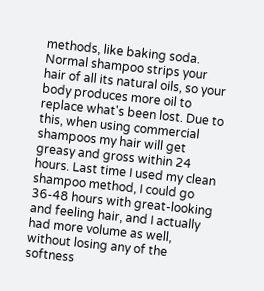methods, like baking soda. Normal shampoo strips your hair of all its natural oils, so your body produces more oil to replace what's been lost. Due to this, when using commercial shampoos my hair will get greasy and gross within 24 hours. Last time I used my clean shampoo method, I could go 36-48 hours with great-looking and feeling hair, and I actually had more volume as well, without losing any of the softness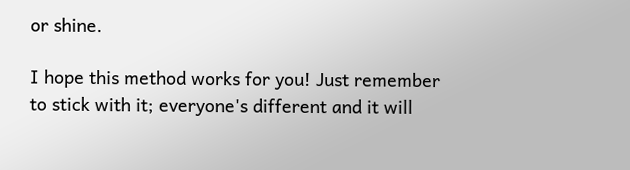or shine.

I hope this method works for you! Just remember to stick with it; everyone's different and it will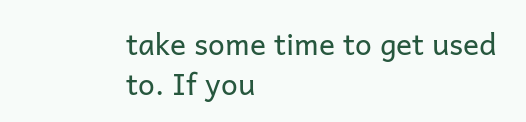take some time to get used to. If you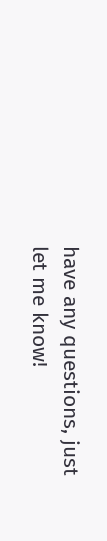have any questions, just let me know!